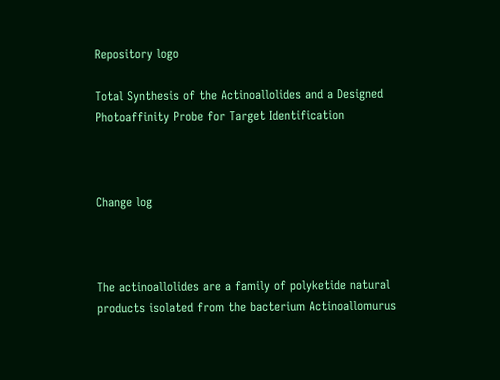Repository logo

Total Synthesis of the Actinoallolides and a Designed Photoaffinity Probe for Target Identification



Change log



The actinoallolides are a family of polyketide natural products isolated from the bacterium Actinoallomurus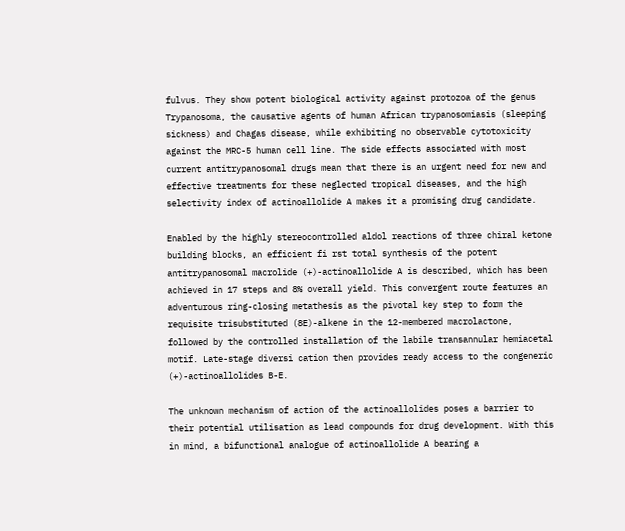fulvus. They show potent biological activity against protozoa of the genus Trypanosoma, the causative agents of human African trypanosomiasis (sleeping sickness) and Chagas disease, while exhibiting no observable cytotoxicity against the MRC-5 human cell line. The side effects associated with most current antitrypanosomal drugs mean that there is an urgent need for new and effective treatments for these neglected tropical diseases, and the high selectivity index of actinoallolide A makes it a promising drug candidate.

Enabled by the highly stereocontrolled aldol reactions of three chiral ketone building blocks, an efficient fi rst total synthesis of the potent antitrypanosomal macrolide (+)-actinoallolide A is described, which has been achieved in 17 steps and 8% overall yield. This convergent route features an adventurous ring-closing metathesis as the pivotal key step to form the requisite trisubstituted (8E)-alkene in the 12-membered macrolactone, followed by the controlled installation of the labile transannular hemiacetal motif. Late-stage diversi cation then provides ready access to the congeneric (+)-actinoallolides B-E.

The unknown mechanism of action of the actinoallolides poses a barrier to their potential utilisation as lead compounds for drug development. With this in mind, a bifunctional analogue of actinoallolide A bearing a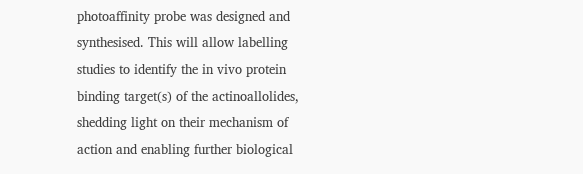photoaffinity probe was designed and synthesised. This will allow labelling studies to identify the in vivo protein binding target(s) of the actinoallolides, shedding light on their mechanism of action and enabling further biological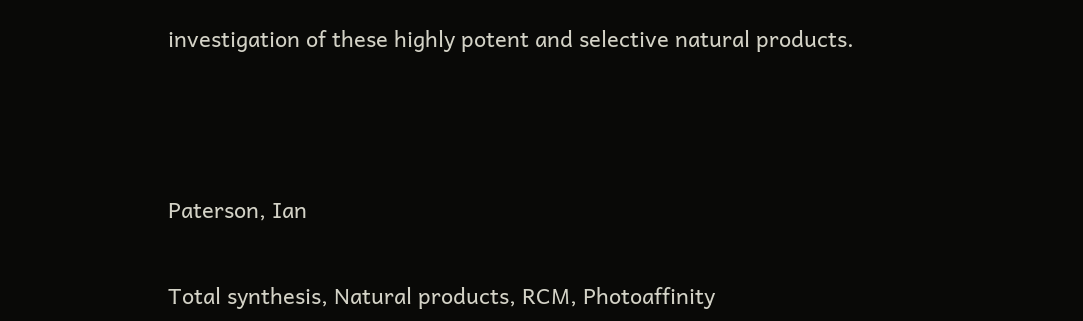investigation of these highly potent and selective natural products.





Paterson, Ian


Total synthesis, Natural products, RCM, Photoaffinity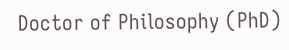Doctor of Philosophy (PhD)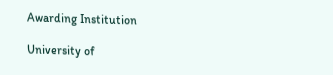Awarding Institution

University of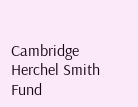Cambridge
Herchel Smith Fund